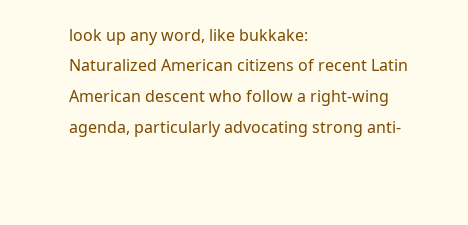look up any word, like bukkake:
Naturalized American citizens of recent Latin American descent who follow a right-wing agenda, particularly advocating strong anti-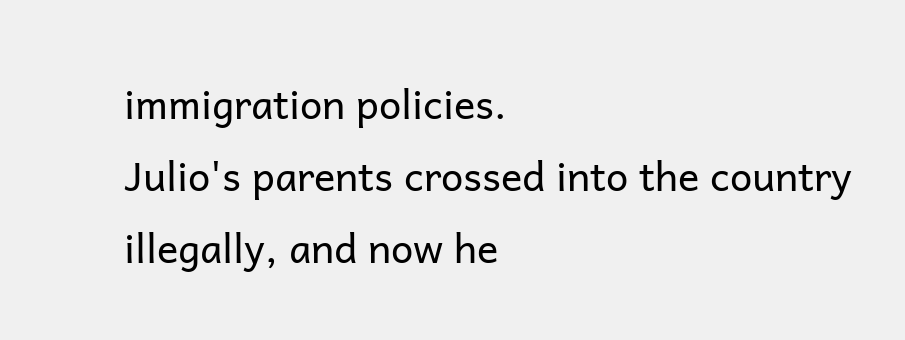immigration policies.
Julio's parents crossed into the country illegally, and now he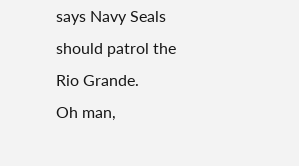says Navy Seals should patrol the Rio Grande.
Oh man,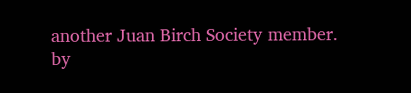another Juan Birch Society member.
by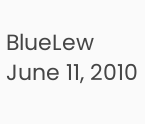BlueLew June 11, 2010